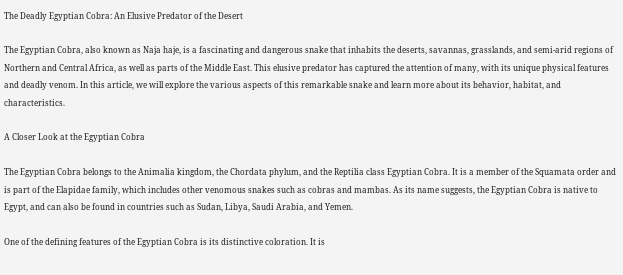The Deadly Egyptian Cobra: An Elusive Predator of the Desert

The Egyptian Cobra, also known as Naja haje, is a fascinating and dangerous snake that inhabits the deserts, savannas, grasslands, and semi-arid regions of Northern and Central Africa, as well as parts of the Middle East. This elusive predator has captured the attention of many, with its unique physical features and deadly venom. In this article, we will explore the various aspects of this remarkable snake and learn more about its behavior, habitat, and characteristics.

A Closer Look at the Egyptian Cobra

The Egyptian Cobra belongs to the Animalia kingdom, the Chordata phylum, and the Reptilia class Egyptian Cobra. It is a member of the Squamata order and is part of the Elapidae family, which includes other venomous snakes such as cobras and mambas. As its name suggests, the Egyptian Cobra is native to Egypt, and can also be found in countries such as Sudan, Libya, Saudi Arabia, and Yemen.

One of the defining features of the Egyptian Cobra is its distinctive coloration. It is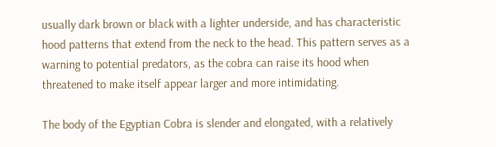usually dark brown or black with a lighter underside, and has characteristic hood patterns that extend from the neck to the head. This pattern serves as a warning to potential predators, as the cobra can raise its hood when threatened to make itself appear larger and more intimidating.

The body of the Egyptian Cobra is slender and elongated, with a relatively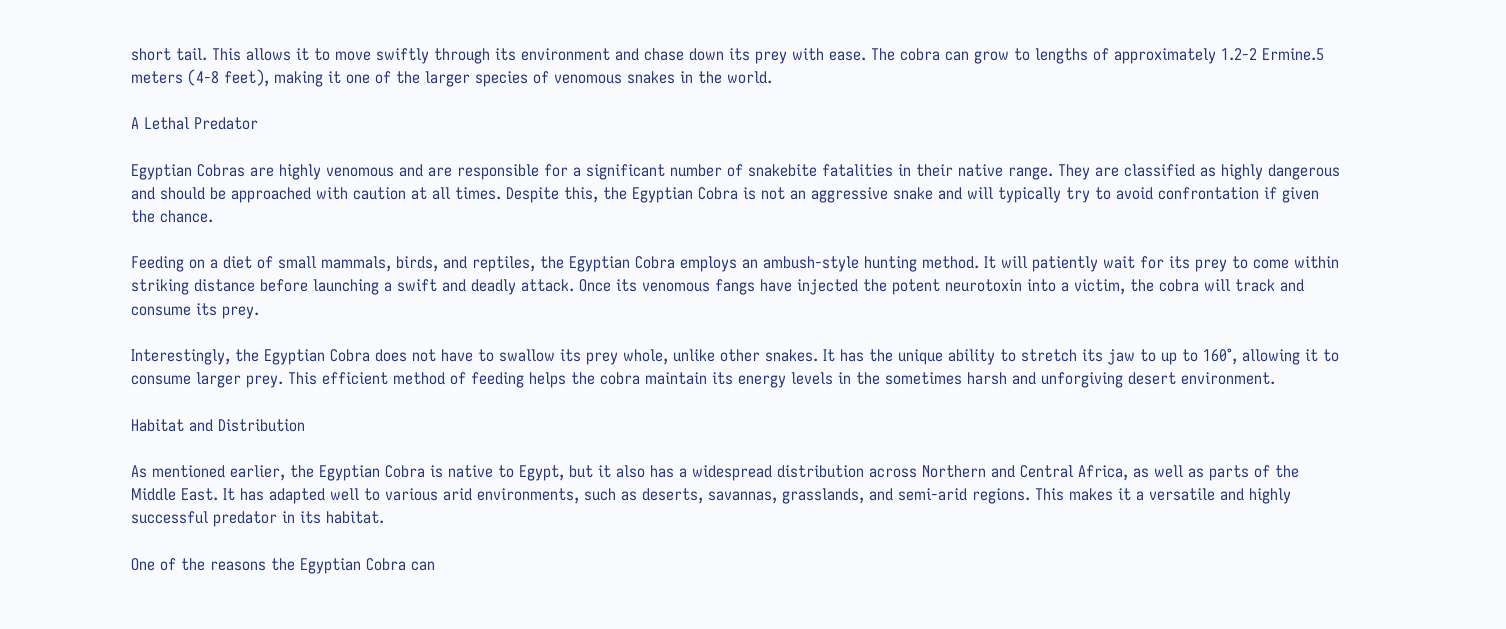short tail. This allows it to move swiftly through its environment and chase down its prey with ease. The cobra can grow to lengths of approximately 1.2-2 Ermine.5 meters (4-8 feet), making it one of the larger species of venomous snakes in the world.

A Lethal Predator

Egyptian Cobras are highly venomous and are responsible for a significant number of snakebite fatalities in their native range. They are classified as highly dangerous and should be approached with caution at all times. Despite this, the Egyptian Cobra is not an aggressive snake and will typically try to avoid confrontation if given the chance.

Feeding on a diet of small mammals, birds, and reptiles, the Egyptian Cobra employs an ambush-style hunting method. It will patiently wait for its prey to come within striking distance before launching a swift and deadly attack. Once its venomous fangs have injected the potent neurotoxin into a victim, the cobra will track and consume its prey.

Interestingly, the Egyptian Cobra does not have to swallow its prey whole, unlike other snakes. It has the unique ability to stretch its jaw to up to 160°, allowing it to consume larger prey. This efficient method of feeding helps the cobra maintain its energy levels in the sometimes harsh and unforgiving desert environment.

Habitat and Distribution

As mentioned earlier, the Egyptian Cobra is native to Egypt, but it also has a widespread distribution across Northern and Central Africa, as well as parts of the Middle East. It has adapted well to various arid environments, such as deserts, savannas, grasslands, and semi-arid regions. This makes it a versatile and highly successful predator in its habitat.

One of the reasons the Egyptian Cobra can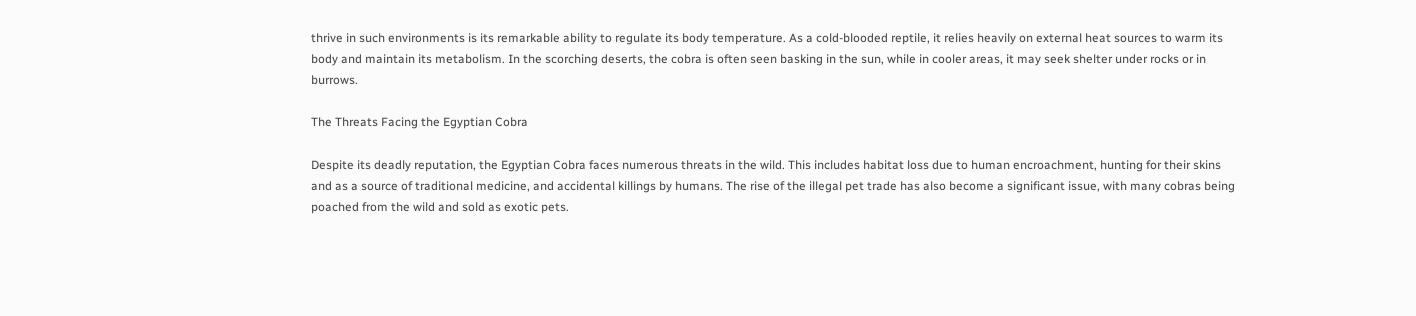thrive in such environments is its remarkable ability to regulate its body temperature. As a cold-blooded reptile, it relies heavily on external heat sources to warm its body and maintain its metabolism. In the scorching deserts, the cobra is often seen basking in the sun, while in cooler areas, it may seek shelter under rocks or in burrows.

The Threats Facing the Egyptian Cobra

Despite its deadly reputation, the Egyptian Cobra faces numerous threats in the wild. This includes habitat loss due to human encroachment, hunting for their skins and as a source of traditional medicine, and accidental killings by humans. The rise of the illegal pet trade has also become a significant issue, with many cobras being poached from the wild and sold as exotic pets.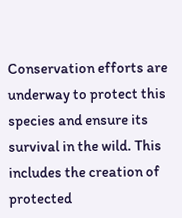Conservation efforts are underway to protect this species and ensure its survival in the wild. This includes the creation of protected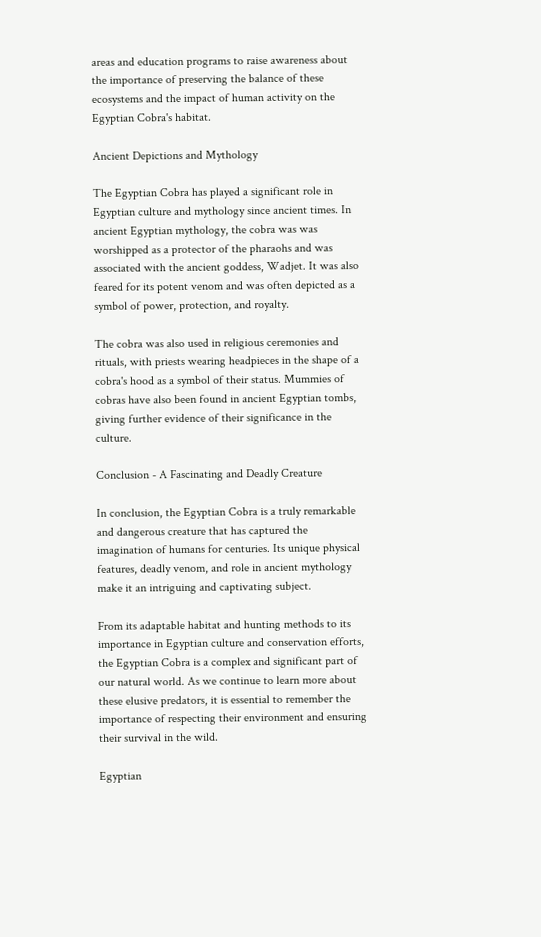areas and education programs to raise awareness about the importance of preserving the balance of these ecosystems and the impact of human activity on the Egyptian Cobra's habitat.

Ancient Depictions and Mythology

The Egyptian Cobra has played a significant role in Egyptian culture and mythology since ancient times. In ancient Egyptian mythology, the cobra was was worshipped as a protector of the pharaohs and was associated with the ancient goddess, Wadjet. It was also feared for its potent venom and was often depicted as a symbol of power, protection, and royalty.

The cobra was also used in religious ceremonies and rituals, with priests wearing headpieces in the shape of a cobra's hood as a symbol of their status. Mummies of cobras have also been found in ancient Egyptian tombs, giving further evidence of their significance in the culture.

Conclusion - A Fascinating and Deadly Creature

In conclusion, the Egyptian Cobra is a truly remarkable and dangerous creature that has captured the imagination of humans for centuries. Its unique physical features, deadly venom, and role in ancient mythology make it an intriguing and captivating subject.

From its adaptable habitat and hunting methods to its importance in Egyptian culture and conservation efforts, the Egyptian Cobra is a complex and significant part of our natural world. As we continue to learn more about these elusive predators, it is essential to remember the importance of respecting their environment and ensuring their survival in the wild.

Egyptian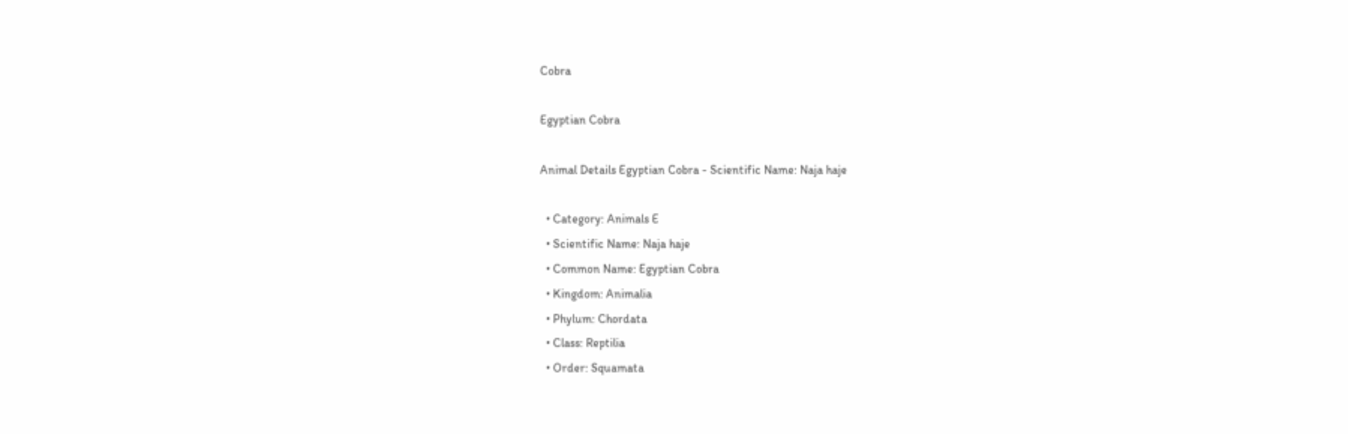Cobra

Egyptian Cobra

Animal Details Egyptian Cobra - Scientific Name: Naja haje

  • Category: Animals E
  • Scientific Name: Naja haje
  • Common Name: Egyptian Cobra
  • Kingdom: Animalia
  • Phylum: Chordata
  • Class: Reptilia
  • Order: Squamata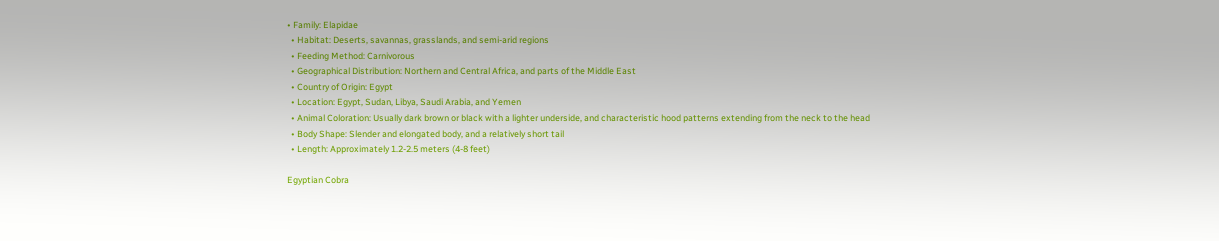• Family: Elapidae
  • Habitat: Deserts, savannas, grasslands, and semi-arid regions
  • Feeding Method: Carnivorous
  • Geographical Distribution: Northern and Central Africa, and parts of the Middle East
  • Country of Origin: Egypt
  • Location: Egypt, Sudan, Libya, Saudi Arabia, and Yemen
  • Animal Coloration: Usually dark brown or black with a lighter underside, and characteristic hood patterns extending from the neck to the head
  • Body Shape: Slender and elongated body, and a relatively short tail
  • Length: Approximately 1.2-2.5 meters (4-8 feet)

Egyptian Cobra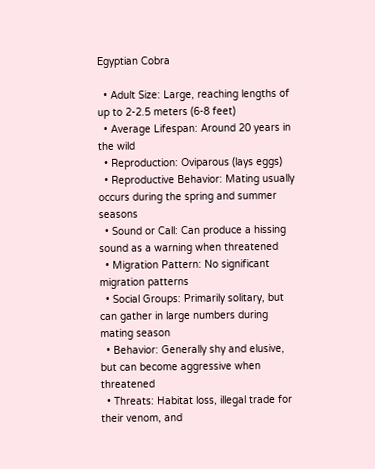Egyptian Cobra

  • Adult Size: Large, reaching lengths of up to 2-2.5 meters (6-8 feet)
  • Average Lifespan: Around 20 years in the wild
  • Reproduction: Oviparous (lays eggs)
  • Reproductive Behavior: Mating usually occurs during the spring and summer seasons
  • Sound or Call: Can produce a hissing sound as a warning when threatened
  • Migration Pattern: No significant migration patterns
  • Social Groups: Primarily solitary, but can gather in large numbers during mating season
  • Behavior: Generally shy and elusive, but can become aggressive when threatened
  • Threats: Habitat loss, illegal trade for their venom, and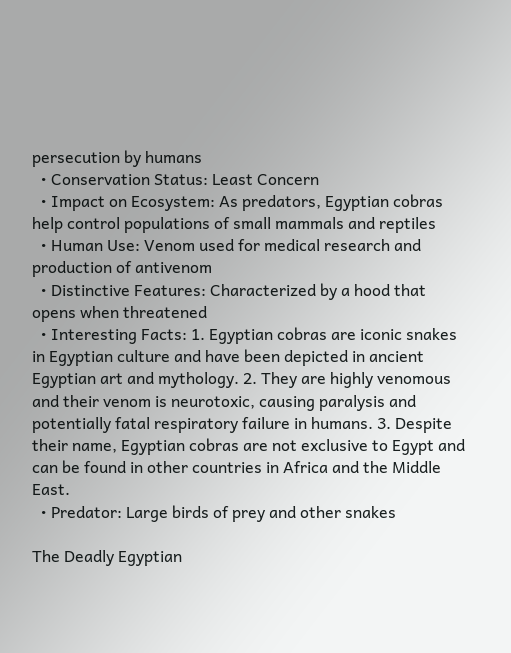persecution by humans
  • Conservation Status: Least Concern
  • Impact on Ecosystem: As predators, Egyptian cobras help control populations of small mammals and reptiles
  • Human Use: Venom used for medical research and production of antivenom
  • Distinctive Features: Characterized by a hood that opens when threatened
  • Interesting Facts: 1. Egyptian cobras are iconic snakes in Egyptian culture and have been depicted in ancient Egyptian art and mythology. 2. They are highly venomous and their venom is neurotoxic, causing paralysis and potentially fatal respiratory failure in humans. 3. Despite their name, Egyptian cobras are not exclusive to Egypt and can be found in other countries in Africa and the Middle East.
  • Predator: Large birds of prey and other snakes

The Deadly Egyptian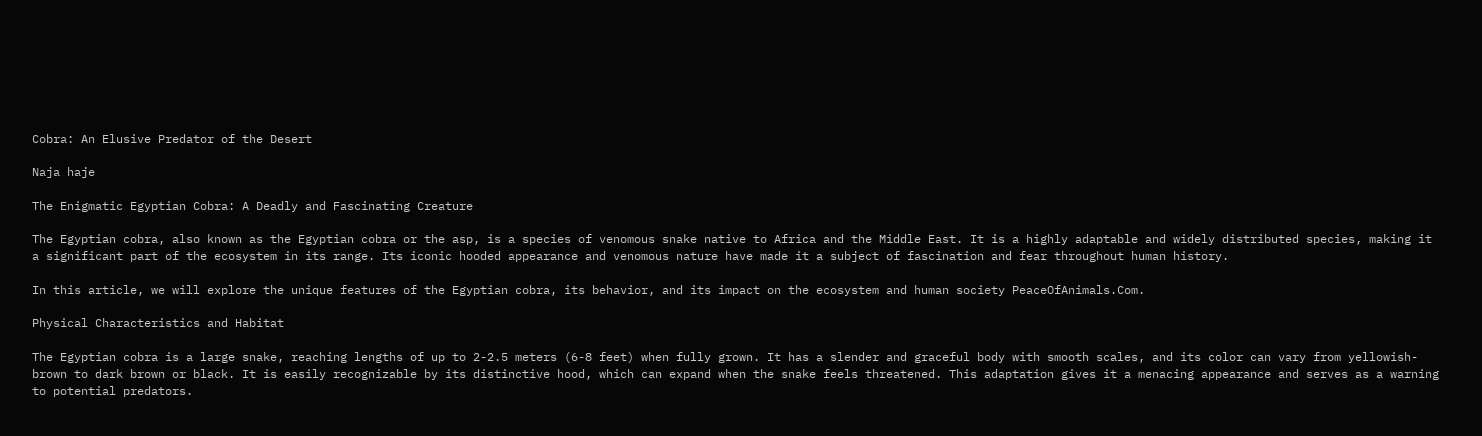Cobra: An Elusive Predator of the Desert

Naja haje

The Enigmatic Egyptian Cobra: A Deadly and Fascinating Creature

The Egyptian cobra, also known as the Egyptian cobra or the asp, is a species of venomous snake native to Africa and the Middle East. It is a highly adaptable and widely distributed species, making it a significant part of the ecosystem in its range. Its iconic hooded appearance and venomous nature have made it a subject of fascination and fear throughout human history.

In this article, we will explore the unique features of the Egyptian cobra, its behavior, and its impact on the ecosystem and human society PeaceOfAnimals.Com.

Physical Characteristics and Habitat

The Egyptian cobra is a large snake, reaching lengths of up to 2-2.5 meters (6-8 feet) when fully grown. It has a slender and graceful body with smooth scales, and its color can vary from yellowish-brown to dark brown or black. It is easily recognizable by its distinctive hood, which can expand when the snake feels threatened. This adaptation gives it a menacing appearance and serves as a warning to potential predators.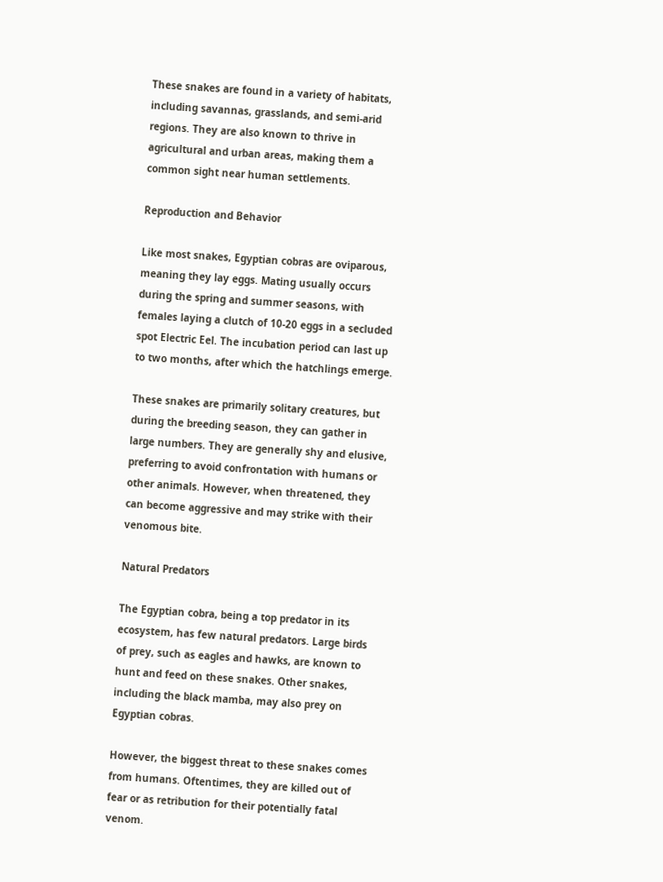These snakes are found in a variety of habitats, including savannas, grasslands, and semi-arid regions. They are also known to thrive in agricultural and urban areas, making them a common sight near human settlements.

Reproduction and Behavior

Like most snakes, Egyptian cobras are oviparous, meaning they lay eggs. Mating usually occurs during the spring and summer seasons, with females laying a clutch of 10-20 eggs in a secluded spot Electric Eel. The incubation period can last up to two months, after which the hatchlings emerge.

These snakes are primarily solitary creatures, but during the breeding season, they can gather in large numbers. They are generally shy and elusive, preferring to avoid confrontation with humans or other animals. However, when threatened, they can become aggressive and may strike with their venomous bite.

Natural Predators

The Egyptian cobra, being a top predator in its ecosystem, has few natural predators. Large birds of prey, such as eagles and hawks, are known to hunt and feed on these snakes. Other snakes, including the black mamba, may also prey on Egyptian cobras.

However, the biggest threat to these snakes comes from humans. Oftentimes, they are killed out of fear or as retribution for their potentially fatal venom.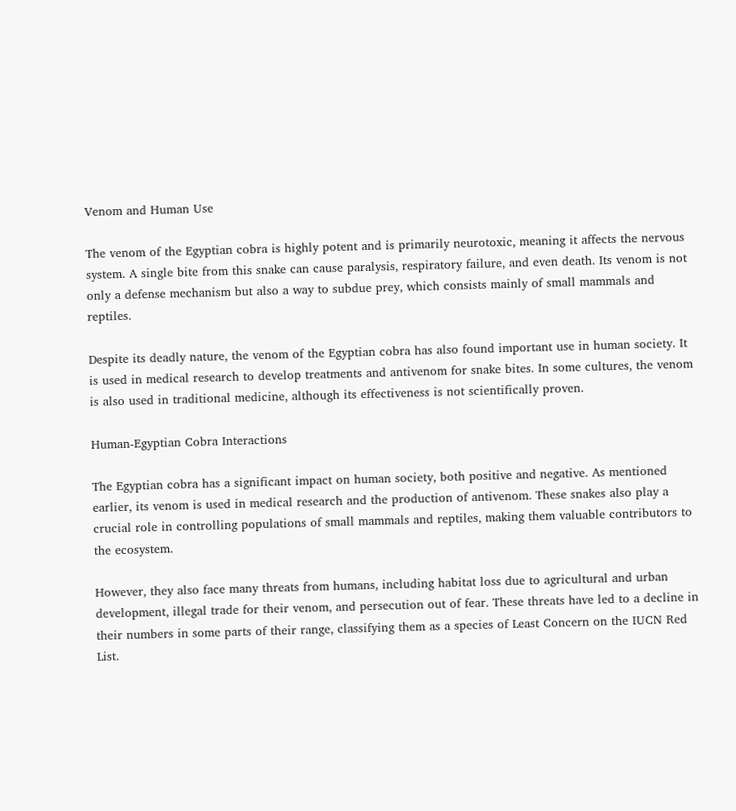Venom and Human Use

The venom of the Egyptian cobra is highly potent and is primarily neurotoxic, meaning it affects the nervous system. A single bite from this snake can cause paralysis, respiratory failure, and even death. Its venom is not only a defense mechanism but also a way to subdue prey, which consists mainly of small mammals and reptiles.

Despite its deadly nature, the venom of the Egyptian cobra has also found important use in human society. It is used in medical research to develop treatments and antivenom for snake bites. In some cultures, the venom is also used in traditional medicine, although its effectiveness is not scientifically proven.

Human-Egyptian Cobra Interactions

The Egyptian cobra has a significant impact on human society, both positive and negative. As mentioned earlier, its venom is used in medical research and the production of antivenom. These snakes also play a crucial role in controlling populations of small mammals and reptiles, making them valuable contributors to the ecosystem.

However, they also face many threats from humans, including habitat loss due to agricultural and urban development, illegal trade for their venom, and persecution out of fear. These threats have led to a decline in their numbers in some parts of their range, classifying them as a species of Least Concern on the IUCN Red List.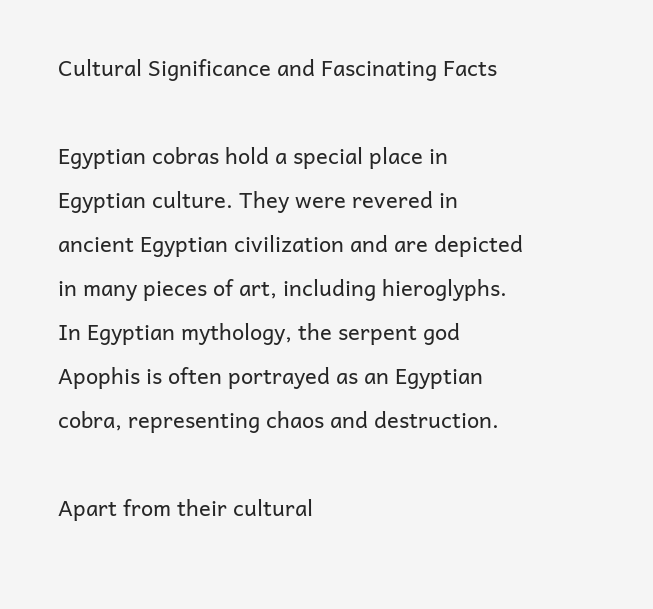Cultural Significance and Fascinating Facts

Egyptian cobras hold a special place in Egyptian culture. They were revered in ancient Egyptian civilization and are depicted in many pieces of art, including hieroglyphs. In Egyptian mythology, the serpent god Apophis is often portrayed as an Egyptian cobra, representing chaos and destruction.

Apart from their cultural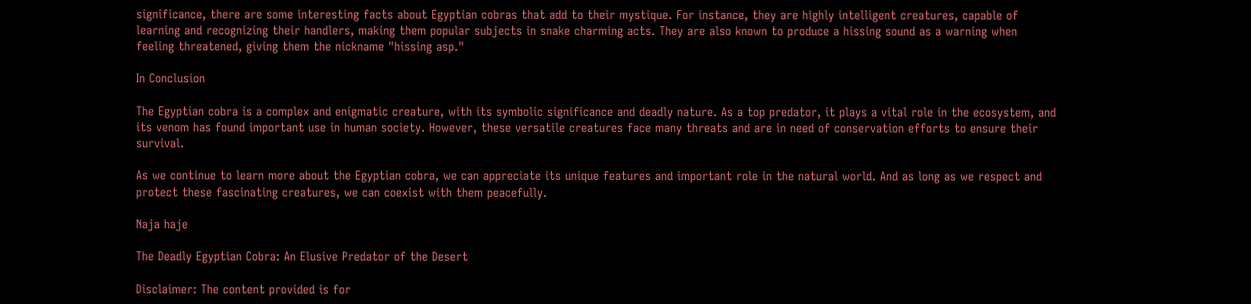significance, there are some interesting facts about Egyptian cobras that add to their mystique. For instance, they are highly intelligent creatures, capable of learning and recognizing their handlers, making them popular subjects in snake charming acts. They are also known to produce a hissing sound as a warning when feeling threatened, giving them the nickname "hissing asp."

In Conclusion

The Egyptian cobra is a complex and enigmatic creature, with its symbolic significance and deadly nature. As a top predator, it plays a vital role in the ecosystem, and its venom has found important use in human society. However, these versatile creatures face many threats and are in need of conservation efforts to ensure their survival.

As we continue to learn more about the Egyptian cobra, we can appreciate its unique features and important role in the natural world. And as long as we respect and protect these fascinating creatures, we can coexist with them peacefully.

Naja haje

The Deadly Egyptian Cobra: An Elusive Predator of the Desert

Disclaimer: The content provided is for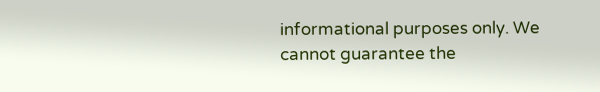informational purposes only. We cannot guarantee the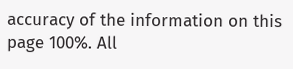accuracy of the information on this page 100%. All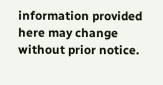information provided here may change without prior notice.